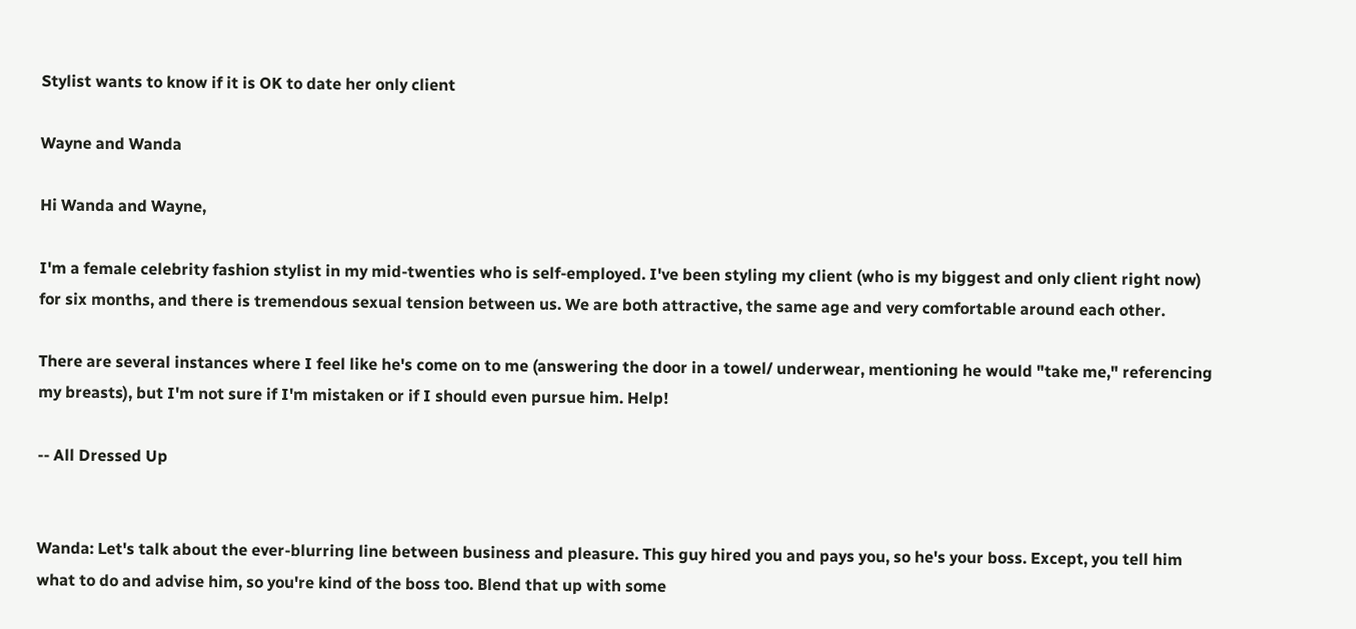Stylist wants to know if it is OK to date her only client

Wayne and Wanda

Hi Wanda and Wayne,

I'm a female celebrity fashion stylist in my mid-twenties who is self-employed. I've been styling my client (who is my biggest and only client right now) for six months, and there is tremendous sexual tension between us. We are both attractive, the same age and very comfortable around each other.

There are several instances where I feel like he's come on to me (answering the door in a towel/ underwear, mentioning he would "take me," referencing my breasts), but I'm not sure if I'm mistaken or if I should even pursue him. Help!

-- All Dressed Up


Wanda: Let's talk about the ever-blurring line between business and pleasure. This guy hired you and pays you, so he's your boss. Except, you tell him what to do and advise him, so you're kind of the boss too. Blend that up with some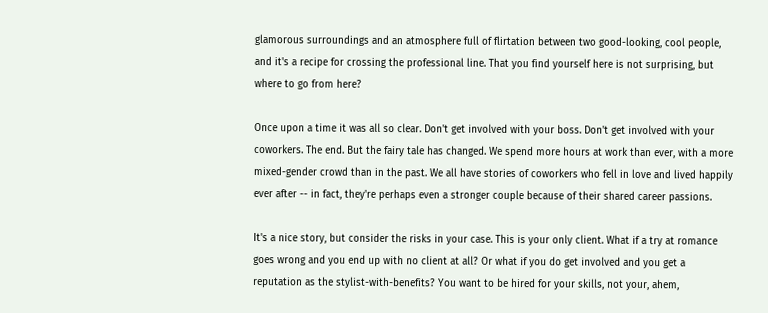glamorous surroundings and an atmosphere full of flirtation between two good-looking, cool people, and it's a recipe for crossing the professional line. That you find yourself here is not surprising, but where to go from here?

Once upon a time it was all so clear. Don't get involved with your boss. Don't get involved with your coworkers. The end. But the fairy tale has changed. We spend more hours at work than ever, with a more mixed-gender crowd than in the past. We all have stories of coworkers who fell in love and lived happily ever after -- in fact, they're perhaps even a stronger couple because of their shared career passions.

It's a nice story, but consider the risks in your case. This is your only client. What if a try at romance goes wrong and you end up with no client at all? Or what if you do get involved and you get a reputation as the stylist-with-benefits? You want to be hired for your skills, not your, ahem,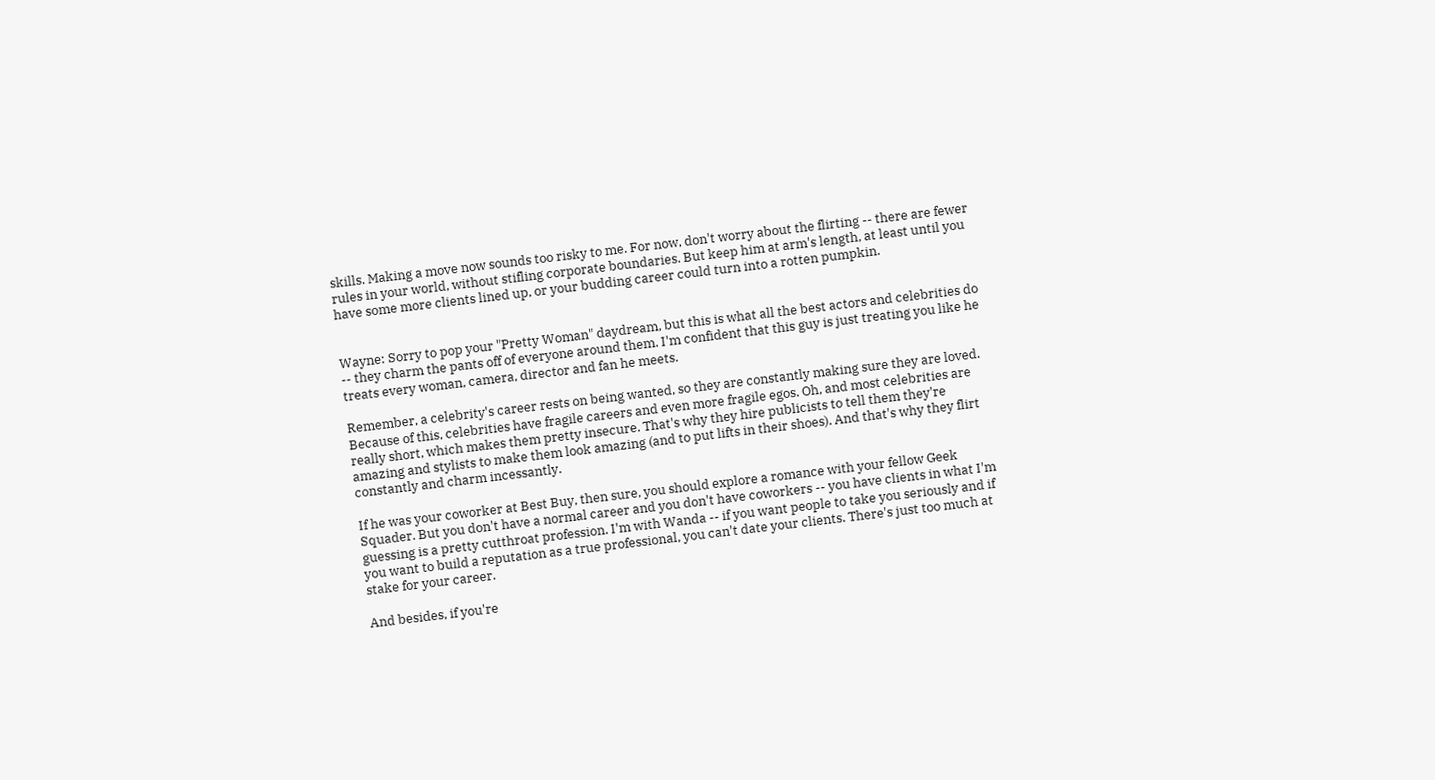skills. Making a move now sounds too risky to me. For now, don't worry about the flirting -- there are fewer rules in your world, without stifling corporate boundaries. But keep him at arm's length, at least until you have some more clients lined up, or your budding career could turn into a rotten pumpkin.


Wayne: Sorry to pop your "Pretty Woman" daydream, but this is what all the best actors and celebrities do -- they charm the pants off of everyone around them. I'm confident that this guy is just treating you like he treats every woman, camera, director and fan he meets.

Remember, a celebrity's career rests on being wanted, so they are constantly making sure they are loved. Because of this, celebrities have fragile careers and even more fragile egos. Oh, and most celebrities are really short, which makes them pretty insecure. That's why they hire publicists to tell them they're amazing and stylists to make them look amazing (and to put lifts in their shoes). And that's why they flirt constantly and charm incessantly.

If he was your coworker at Best Buy, then sure, you should explore a romance with your fellow Geek Squader. But you don't have a normal career and you don't have coworkers -- you have clients in what I'm guessing is a pretty cutthroat profession. I'm with Wanda -- if you want people to take you seriously and if you want to build a reputation as a true professional, you can't date your clients. There's just too much at stake for your career.

And besides, if you're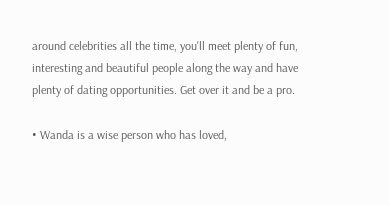around celebrities all the time, you'll meet plenty of fun, interesting and beautiful people along the way and have plenty of dating opportunities. Get over it and be a pro.

• Wanda is a wise person who has loved,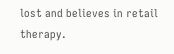lost and believes in retail therapy.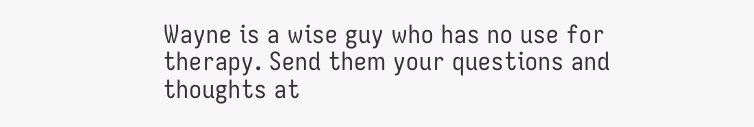Wayne is a wise guy who has no use for therapy. Send them your questions and thoughts at